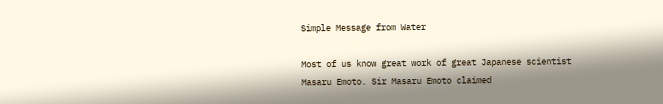Simple Message from Water

Most of us know great work of great Japanese scientist Masaru Emoto. Sir Masaru Emoto claimed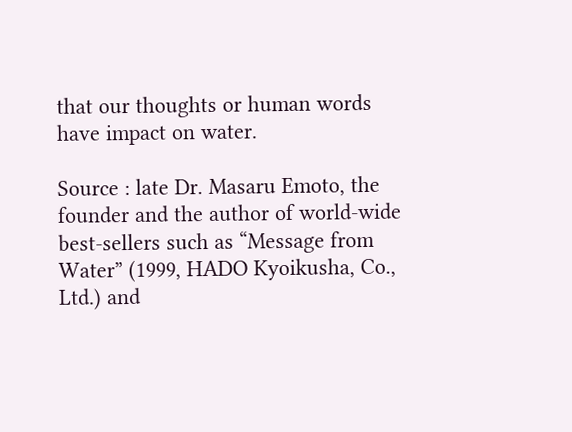that our thoughts or human words have impact on water.

Source : late Dr. Masaru Emoto, the founder and the author of world-wide best-sellers such as “Message from Water” (1999, HADO Kyoikusha, Co., Ltd.) and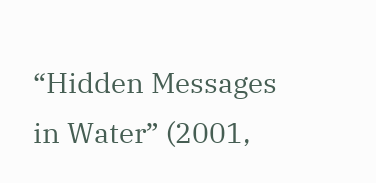“Hidden Messages in Water” (2001,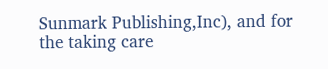Sunmark Publishing,Inc), and for the taking care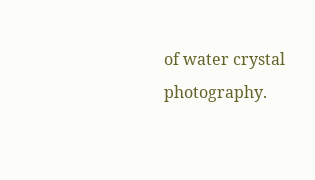of water crystal photography.